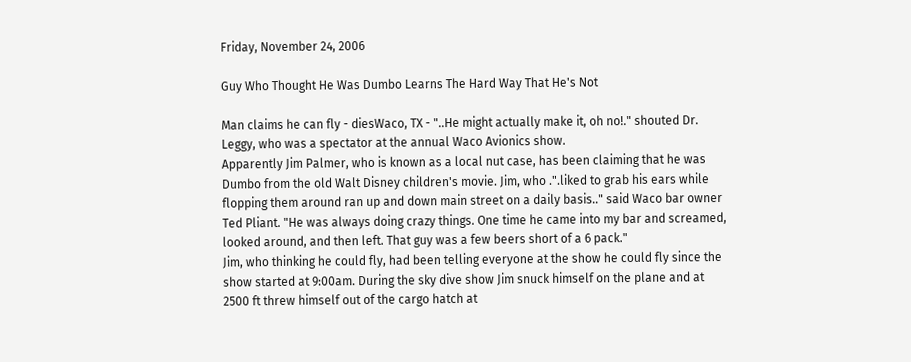Friday, November 24, 2006

Guy Who Thought He Was Dumbo Learns The Hard Way That He's Not

Man claims he can fly - diesWaco, TX - "..He might actually make it, oh no!." shouted Dr. Leggy, who was a spectator at the annual Waco Avionics show.
Apparently Jim Palmer, who is known as a local nut case, has been claiming that he was Dumbo from the old Walt Disney children's movie. Jim, who .".liked to grab his ears while flopping them around ran up and down main street on a daily basis.." said Waco bar owner Ted Pliant. "He was always doing crazy things. One time he came into my bar and screamed, looked around, and then left. That guy was a few beers short of a 6 pack."
Jim, who thinking he could fly, had been telling everyone at the show he could fly since the show started at 9:00am. During the sky dive show Jim snuck himself on the plane and at 2500 ft threw himself out of the cargo hatch at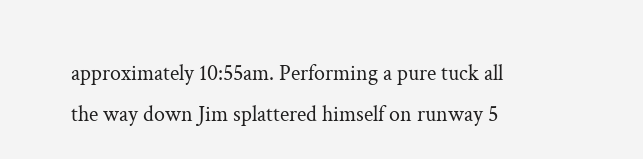approximately 10:55am. Performing a pure tuck all the way down Jim splattered himself on runway 5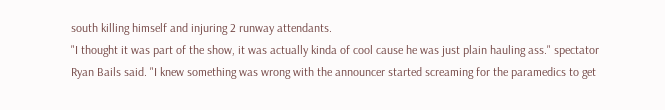south killing himself and injuring 2 runway attendants.
"I thought it was part of the show, it was actually kinda of cool cause he was just plain hauling ass." spectator Ryan Bails said. "I knew something was wrong with the announcer started screaming for the paramedics to get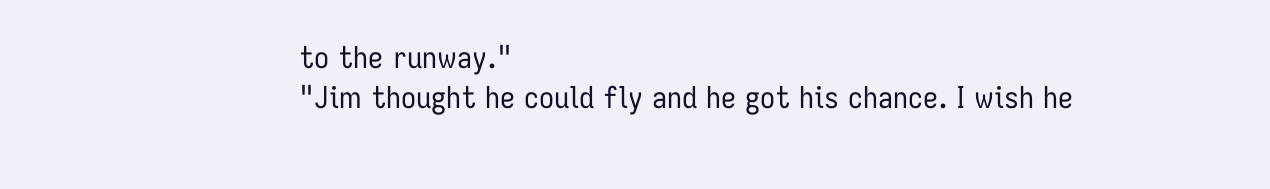to the runway."
"Jim thought he could fly and he got his chance. I wish he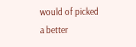would of picked a better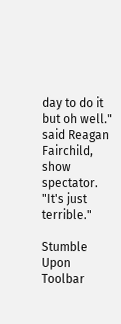day to do it but oh well." said Reagan Fairchild, show spectator. "It's just terrible."

Stumble Upon Toolbar